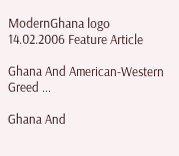ModernGhana logo
14.02.2006 Feature Article

Ghana And American-Western Greed ...

Ghana And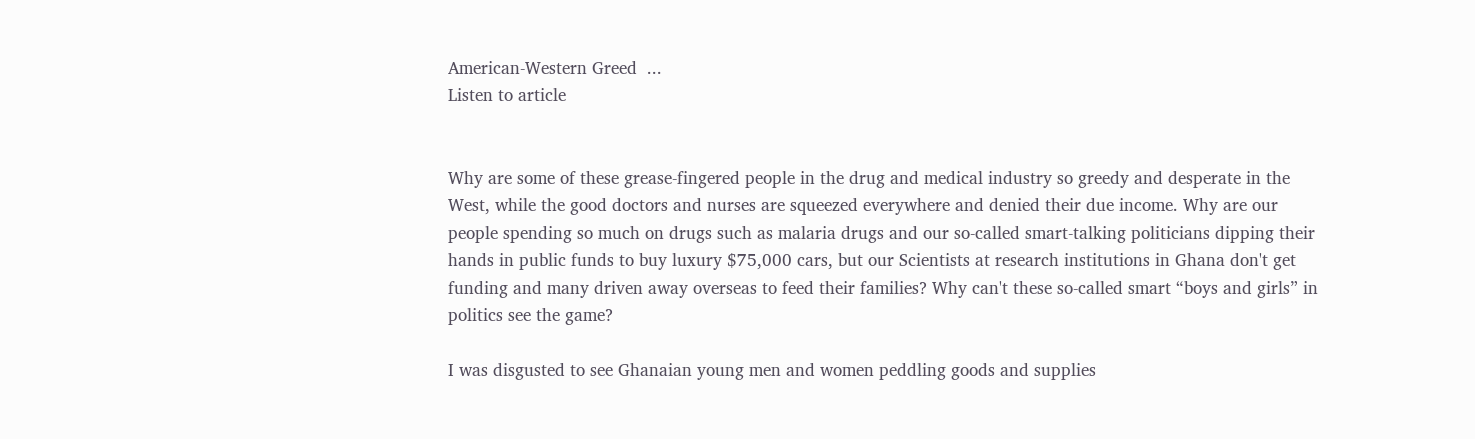American-Western Greed  ...
Listen to article


Why are some of these grease-fingered people in the drug and medical industry so greedy and desperate in the West, while the good doctors and nurses are squeezed everywhere and denied their due income. Why are our people spending so much on drugs such as malaria drugs and our so-called smart-talking politicians dipping their hands in public funds to buy luxury $75,000 cars, but our Scientists at research institutions in Ghana don't get funding and many driven away overseas to feed their families? Why can't these so-called smart “boys and girls” in politics see the game?

I was disgusted to see Ghanaian young men and women peddling goods and supplies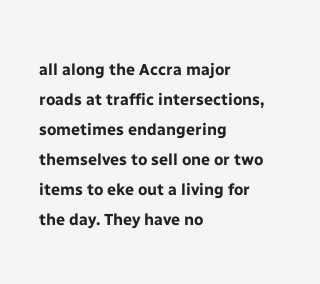all along the Accra major roads at traffic intersections, sometimes endangering themselves to sell one or two items to eke out a living for the day. They have no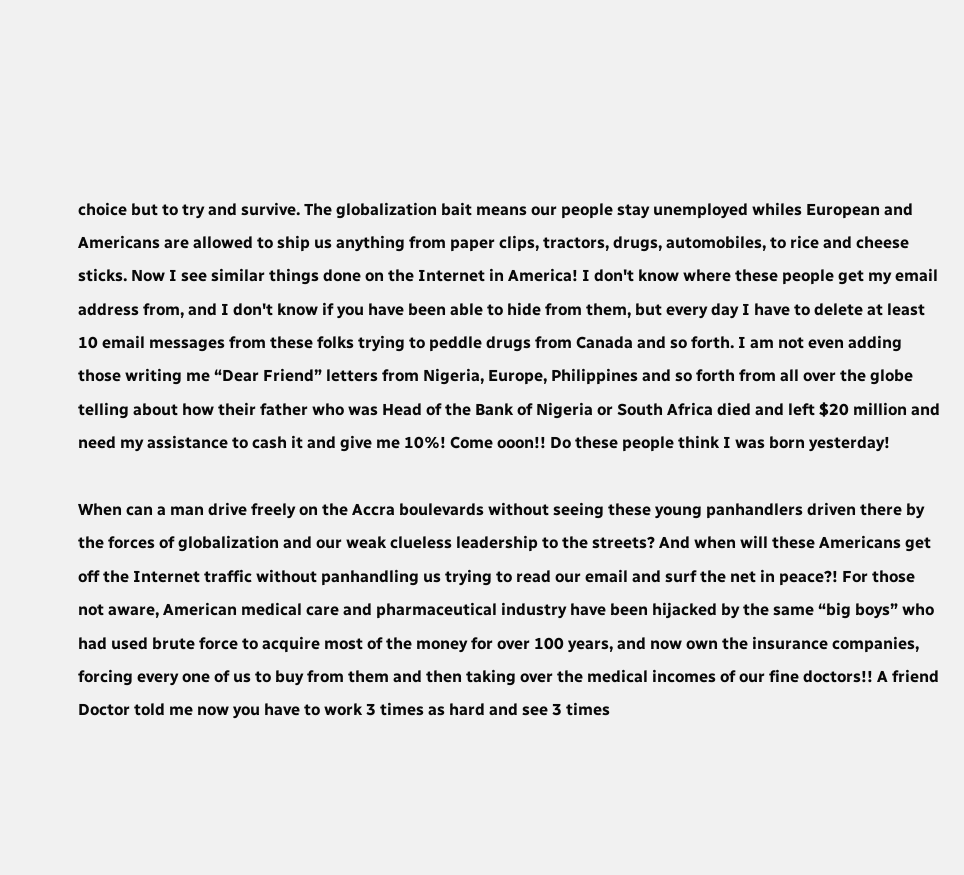choice but to try and survive. The globalization bait means our people stay unemployed whiles European and Americans are allowed to ship us anything from paper clips, tractors, drugs, automobiles, to rice and cheese sticks. Now I see similar things done on the Internet in America! I don't know where these people get my email address from, and I don't know if you have been able to hide from them, but every day I have to delete at least 10 email messages from these folks trying to peddle drugs from Canada and so forth. I am not even adding those writing me “Dear Friend” letters from Nigeria, Europe, Philippines and so forth from all over the globe telling about how their father who was Head of the Bank of Nigeria or South Africa died and left $20 million and need my assistance to cash it and give me 10%! Come ooon!! Do these people think I was born yesterday!

When can a man drive freely on the Accra boulevards without seeing these young panhandlers driven there by the forces of globalization and our weak clueless leadership to the streets? And when will these Americans get off the Internet traffic without panhandling us trying to read our email and surf the net in peace?! For those not aware, American medical care and pharmaceutical industry have been hijacked by the same “big boys” who had used brute force to acquire most of the money for over 100 years, and now own the insurance companies, forcing every one of us to buy from them and then taking over the medical incomes of our fine doctors!! A friend Doctor told me now you have to work 3 times as hard and see 3 times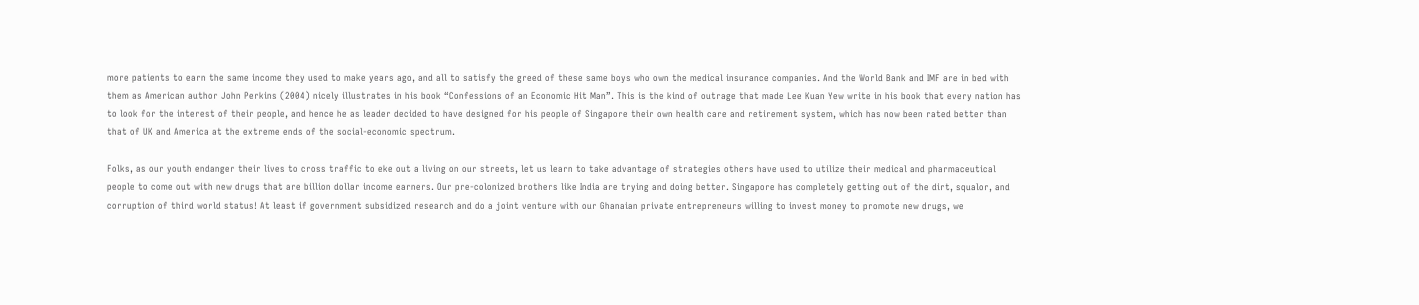more patients to earn the same income they used to make years ago, and all to satisfy the greed of these same boys who own the medical insurance companies. And the World Bank and IMF are in bed with them as American author John Perkins (2004) nicely illustrates in his book “Confessions of an Economic Hit Man”. This is the kind of outrage that made Lee Kuan Yew write in his book that every nation has to look for the interest of their people, and hence he as leader decided to have designed for his people of Singapore their own health care and retirement system, which has now been rated better than that of UK and America at the extreme ends of the social-economic spectrum.

Folks, as our youth endanger their lives to cross traffic to eke out a living on our streets, let us learn to take advantage of strategies others have used to utilize their medical and pharmaceutical people to come out with new drugs that are billion dollar income earners. Our pre-colonized brothers like India are trying and doing better. Singapore has completely getting out of the dirt, squalor, and corruption of third world status! At least if government subsidized research and do a joint venture with our Ghanaian private entrepreneurs willing to invest money to promote new drugs, we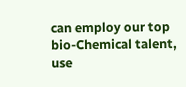can employ our top bio-Chemical talent, use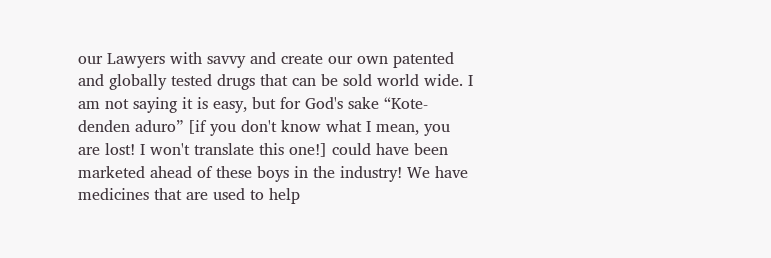our Lawyers with savvy and create our own patented and globally tested drugs that can be sold world wide. I am not saying it is easy, but for God's sake “Kote-denden aduro” [if you don't know what I mean, you are lost! I won't translate this one!] could have been marketed ahead of these boys in the industry! We have medicines that are used to help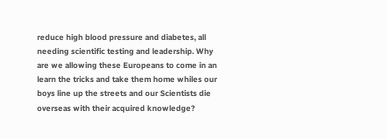reduce high blood pressure and diabetes, all needing scientific testing and leadership. Why are we allowing these Europeans to come in an learn the tricks and take them home whiles our boys line up the streets and our Scientists die overseas with their acquired knowledge?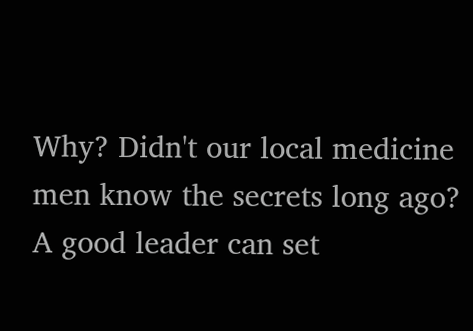Why? Didn't our local medicine men know the secrets long ago? A good leader can set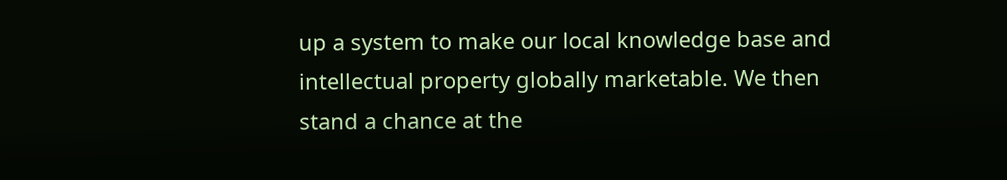up a system to make our local knowledge base and intellectual property globally marketable. We then stand a chance at the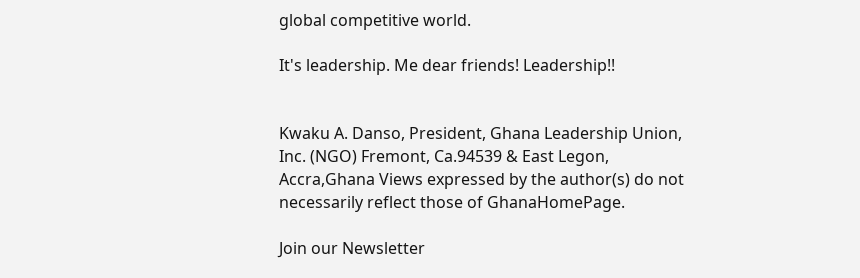global competitive world.

It's leadership. Me dear friends! Leadership!!


Kwaku A. Danso, President, Ghana Leadership Union, Inc. (NGO) Fremont, Ca.94539 & East Legon, Accra,Ghana Views expressed by the author(s) do not necessarily reflect those of GhanaHomePage.

Join our Newsletter